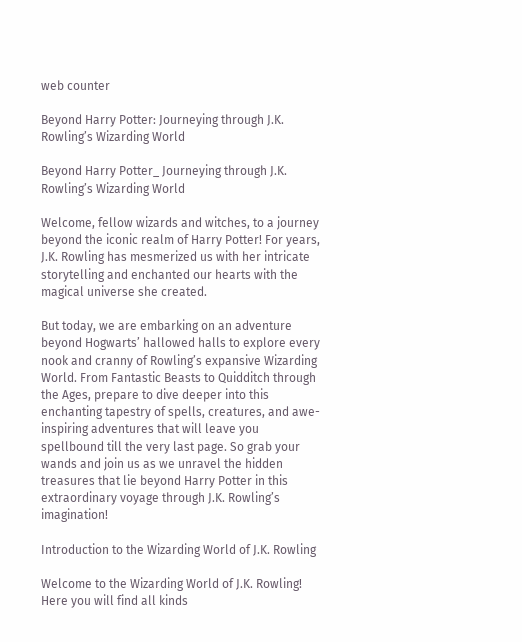web counter

Beyond Harry Potter: Journeying through J.K. Rowling’s Wizarding World

Beyond Harry Potter_ Journeying through J.K. Rowling’s Wizarding World

Welcome, fellow wizards and witches, to a journey beyond the iconic realm of Harry Potter! For years, J.K. Rowling has mesmerized us with her intricate storytelling and enchanted our hearts with the magical universe she created.

But today, we are embarking on an adventure beyond Hogwarts’ hallowed halls to explore every nook and cranny of Rowling’s expansive Wizarding World. From Fantastic Beasts to Quidditch through the Ages, prepare to dive deeper into this enchanting tapestry of spells, creatures, and awe-inspiring adventures that will leave you spellbound till the very last page. So grab your wands and join us as we unravel the hidden treasures that lie beyond Harry Potter in this extraordinary voyage through J.K. Rowling’s imagination!

Introduction to the Wizarding World of J.K. Rowling

Welcome to the Wizarding World of J.K. Rowling! Here you will find all kinds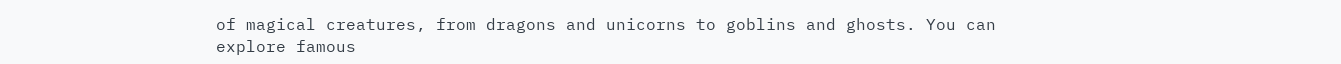of magical creatures, from dragons and unicorns to goblins and ghosts. You can explore famous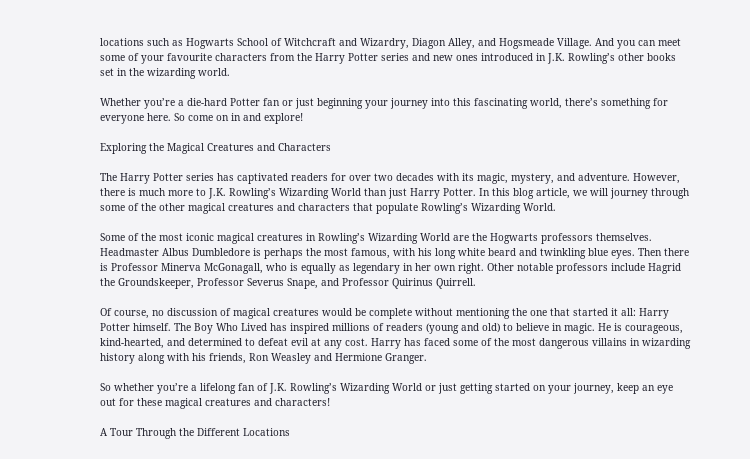locations such as Hogwarts School of Witchcraft and Wizardry, Diagon Alley, and Hogsmeade Village. And you can meet some of your favourite characters from the Harry Potter series and new ones introduced in J.K. Rowling’s other books set in the wizarding world.

Whether you’re a die-hard Potter fan or just beginning your journey into this fascinating world, there’s something for everyone here. So come on in and explore!

Exploring the Magical Creatures and Characters

The Harry Potter series has captivated readers for over two decades with its magic, mystery, and adventure. However, there is much more to J.K. Rowling’s Wizarding World than just Harry Potter. In this blog article, we will journey through some of the other magical creatures and characters that populate Rowling’s Wizarding World.

Some of the most iconic magical creatures in Rowling’s Wizarding World are the Hogwarts professors themselves. Headmaster Albus Dumbledore is perhaps the most famous, with his long white beard and twinkling blue eyes. Then there is Professor Minerva McGonagall, who is equally as legendary in her own right. Other notable professors include Hagrid the Groundskeeper, Professor Severus Snape, and Professor Quirinus Quirrell.

Of course, no discussion of magical creatures would be complete without mentioning the one that started it all: Harry Potter himself. The Boy Who Lived has inspired millions of readers (young and old) to believe in magic. He is courageous, kind-hearted, and determined to defeat evil at any cost. Harry has faced some of the most dangerous villains in wizarding history along with his friends, Ron Weasley and Hermione Granger.

So whether you’re a lifelong fan of J.K. Rowling’s Wizarding World or just getting started on your journey, keep an eye out for these magical creatures and characters!

A Tour Through the Different Locations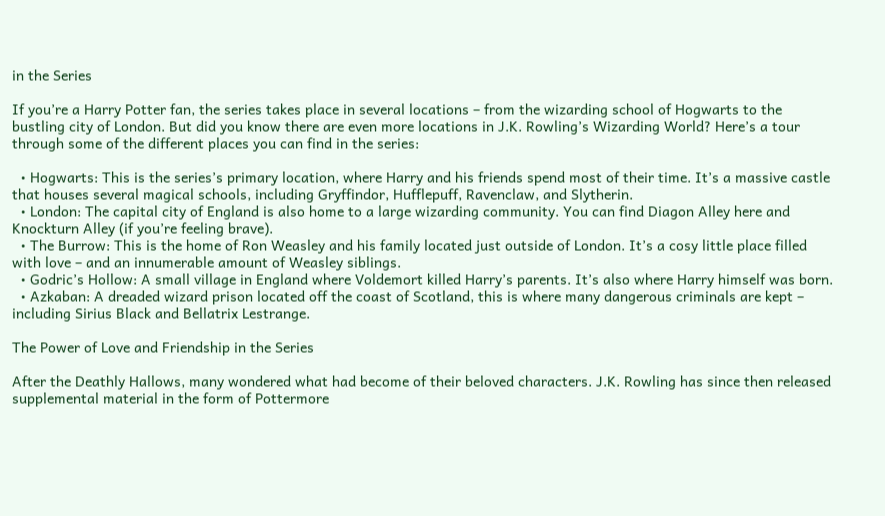in the Series

If you’re a Harry Potter fan, the series takes place in several locations – from the wizarding school of Hogwarts to the bustling city of London. But did you know there are even more locations in J.K. Rowling’s Wizarding World? Here’s a tour through some of the different places you can find in the series:

  • Hogwarts: This is the series’s primary location, where Harry and his friends spend most of their time. It’s a massive castle that houses several magical schools, including Gryffindor, Hufflepuff, Ravenclaw, and Slytherin.
  • London: The capital city of England is also home to a large wizarding community. You can find Diagon Alley here and Knockturn Alley (if you’re feeling brave).
  • The Burrow: This is the home of Ron Weasley and his family located just outside of London. It’s a cosy little place filled with love – and an innumerable amount of Weasley siblings.
  • Godric’s Hollow: A small village in England where Voldemort killed Harry’s parents. It’s also where Harry himself was born.
  • Azkaban: A dreaded wizard prison located off the coast of Scotland, this is where many dangerous criminals are kept – including Sirius Black and Bellatrix Lestrange.

The Power of Love and Friendship in the Series

After the Deathly Hallows, many wondered what had become of their beloved characters. J.K. Rowling has since then released supplemental material in the form of Pottermore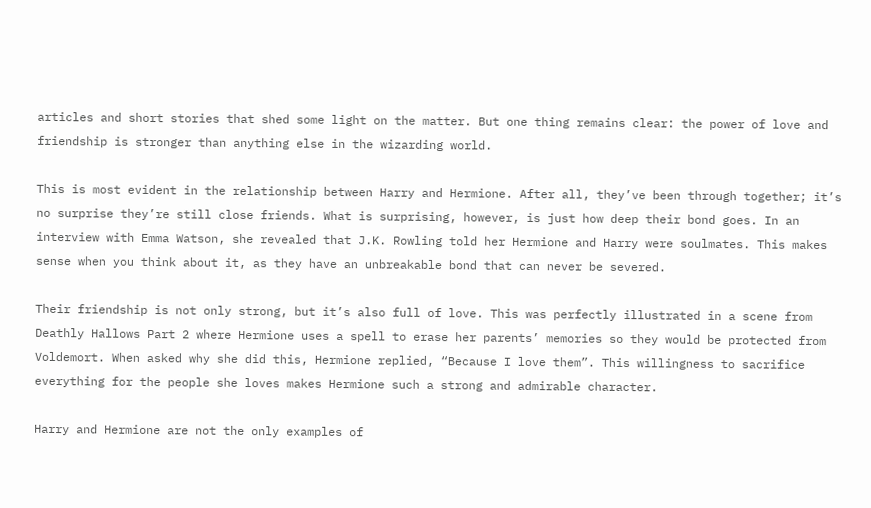articles and short stories that shed some light on the matter. But one thing remains clear: the power of love and friendship is stronger than anything else in the wizarding world.

This is most evident in the relationship between Harry and Hermione. After all, they’ve been through together; it’s no surprise they’re still close friends. What is surprising, however, is just how deep their bond goes. In an interview with Emma Watson, she revealed that J.K. Rowling told her Hermione and Harry were soulmates. This makes sense when you think about it, as they have an unbreakable bond that can never be severed.

Their friendship is not only strong, but it’s also full of love. This was perfectly illustrated in a scene from Deathly Hallows Part 2 where Hermione uses a spell to erase her parents’ memories so they would be protected from Voldemort. When asked why she did this, Hermione replied, “Because I love them”. This willingness to sacrifice everything for the people she loves makes Hermione such a strong and admirable character.

Harry and Hermione are not the only examples of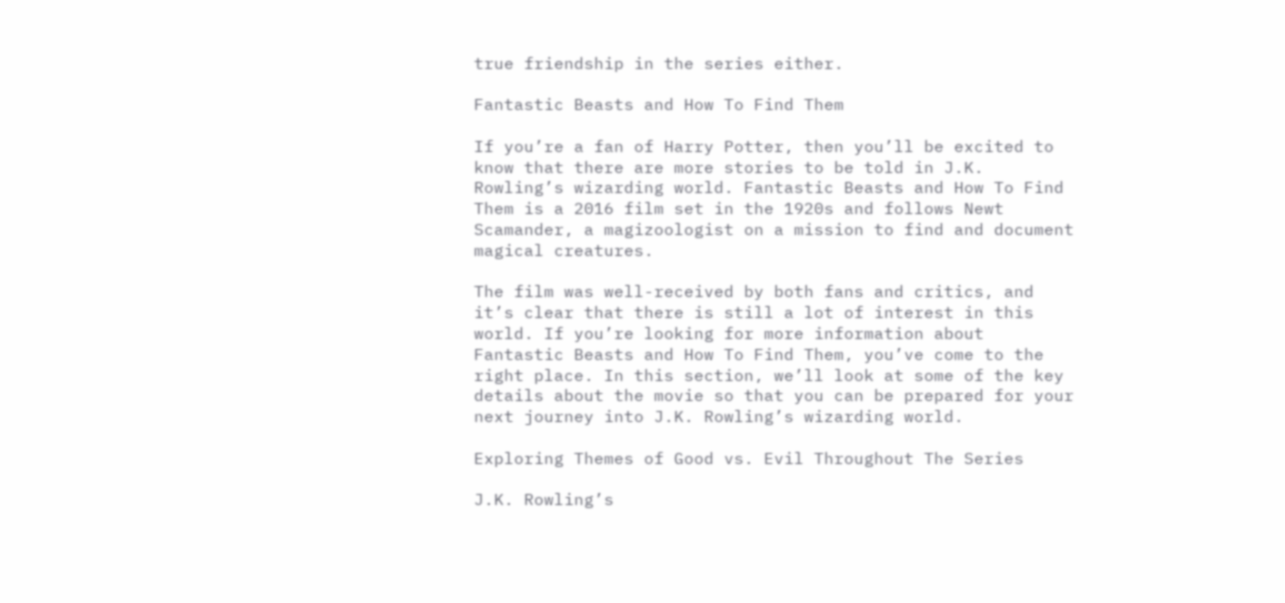true friendship in the series either.

Fantastic Beasts and How To Find Them

If you’re a fan of Harry Potter, then you’ll be excited to know that there are more stories to be told in J.K. Rowling’s wizarding world. Fantastic Beasts and How To Find Them is a 2016 film set in the 1920s and follows Newt Scamander, a magizoologist on a mission to find and document magical creatures.

The film was well-received by both fans and critics, and it’s clear that there is still a lot of interest in this world. If you’re looking for more information about Fantastic Beasts and How To Find Them, you’ve come to the right place. In this section, we’ll look at some of the key details about the movie so that you can be prepared for your next journey into J.K. Rowling’s wizarding world.

Exploring Themes of Good vs. Evil Throughout The Series

J.K. Rowling’s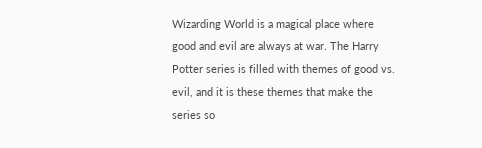Wizarding World is a magical place where good and evil are always at war. The Harry Potter series is filled with themes of good vs. evil, and it is these themes that make the series so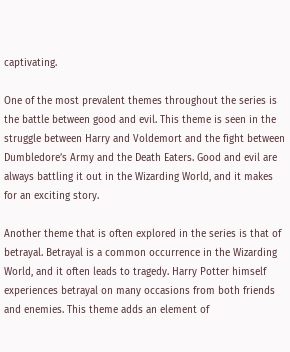captivating.

One of the most prevalent themes throughout the series is the battle between good and evil. This theme is seen in the struggle between Harry and Voldemort and the fight between Dumbledore’s Army and the Death Eaters. Good and evil are always battling it out in the Wizarding World, and it makes for an exciting story.

Another theme that is often explored in the series is that of betrayal. Betrayal is a common occurrence in the Wizarding World, and it often leads to tragedy. Harry Potter himself experiences betrayal on many occasions from both friends and enemies. This theme adds an element of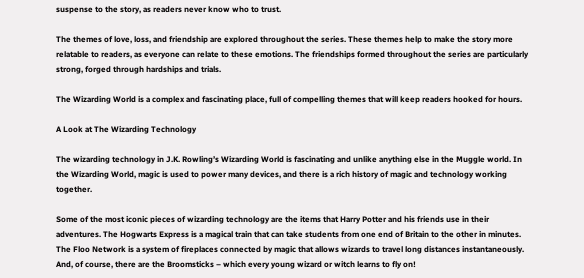suspense to the story, as readers never know who to trust.

The themes of love, loss, and friendship are explored throughout the series. These themes help to make the story more relatable to readers, as everyone can relate to these emotions. The friendships formed throughout the series are particularly strong, forged through hardships and trials.

The Wizarding World is a complex and fascinating place, full of compelling themes that will keep readers hooked for hours.

A Look at The Wizarding Technology

The wizarding technology in J.K. Rowling’s Wizarding World is fascinating and unlike anything else in the Muggle world. In the Wizarding World, magic is used to power many devices, and there is a rich history of magic and technology working together.

Some of the most iconic pieces of wizarding technology are the items that Harry Potter and his friends use in their adventures. The Hogwarts Express is a magical train that can take students from one end of Britain to the other in minutes. The Floo Network is a system of fireplaces connected by magic that allows wizards to travel long distances instantaneously. And, of course, there are the Broomsticks – which every young wizard or witch learns to fly on!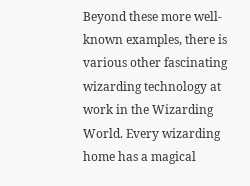Beyond these more well-known examples, there is various other fascinating wizarding technology at work in the Wizarding World. Every wizarding home has a magical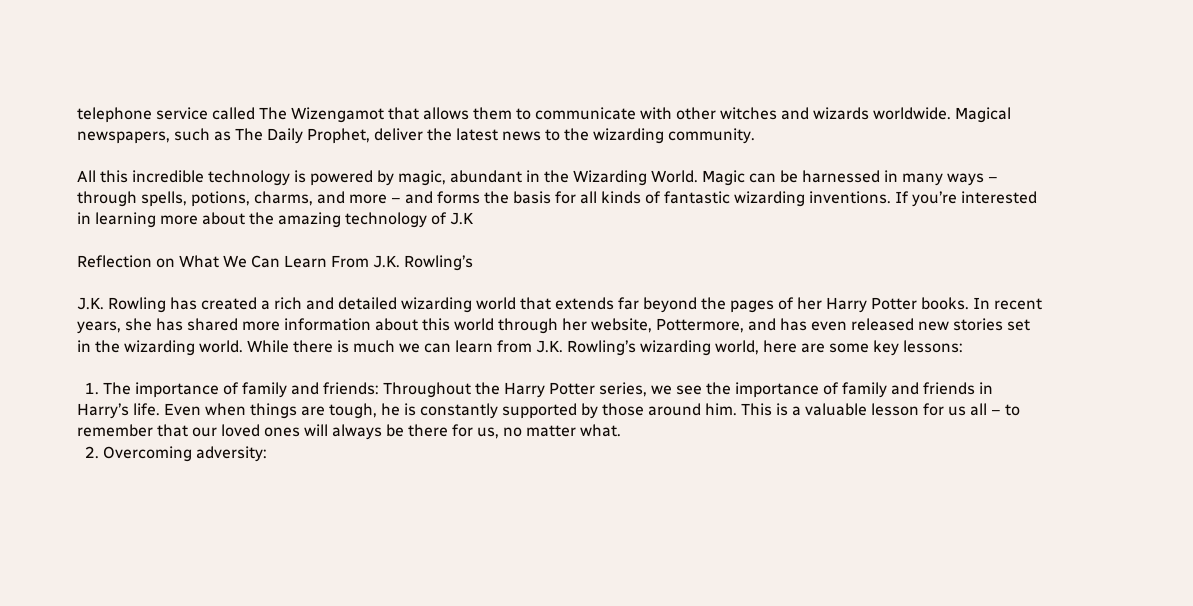telephone service called The Wizengamot that allows them to communicate with other witches and wizards worldwide. Magical newspapers, such as The Daily Prophet, deliver the latest news to the wizarding community.

All this incredible technology is powered by magic, abundant in the Wizarding World. Magic can be harnessed in many ways – through spells, potions, charms, and more – and forms the basis for all kinds of fantastic wizarding inventions. If you’re interested in learning more about the amazing technology of J.K

Reflection on What We Can Learn From J.K. Rowling’s

J.K. Rowling has created a rich and detailed wizarding world that extends far beyond the pages of her Harry Potter books. In recent years, she has shared more information about this world through her website, Pottermore, and has even released new stories set in the wizarding world. While there is much we can learn from J.K. Rowling’s wizarding world, here are some key lessons:

  1. The importance of family and friends: Throughout the Harry Potter series, we see the importance of family and friends in Harry’s life. Even when things are tough, he is constantly supported by those around him. This is a valuable lesson for us all – to remember that our loved ones will always be there for us, no matter what.
  2. Overcoming adversity: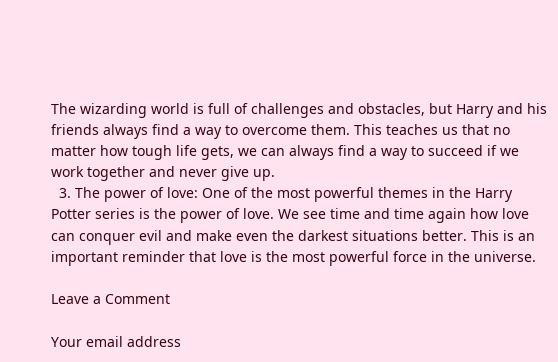The wizarding world is full of challenges and obstacles, but Harry and his friends always find a way to overcome them. This teaches us that no matter how tough life gets, we can always find a way to succeed if we work together and never give up.
  3. The power of love: One of the most powerful themes in the Harry Potter series is the power of love. We see time and time again how love can conquer evil and make even the darkest situations better. This is an important reminder that love is the most powerful force in the universe.

Leave a Comment

Your email address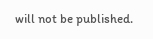will not be published.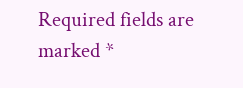Required fields are marked *